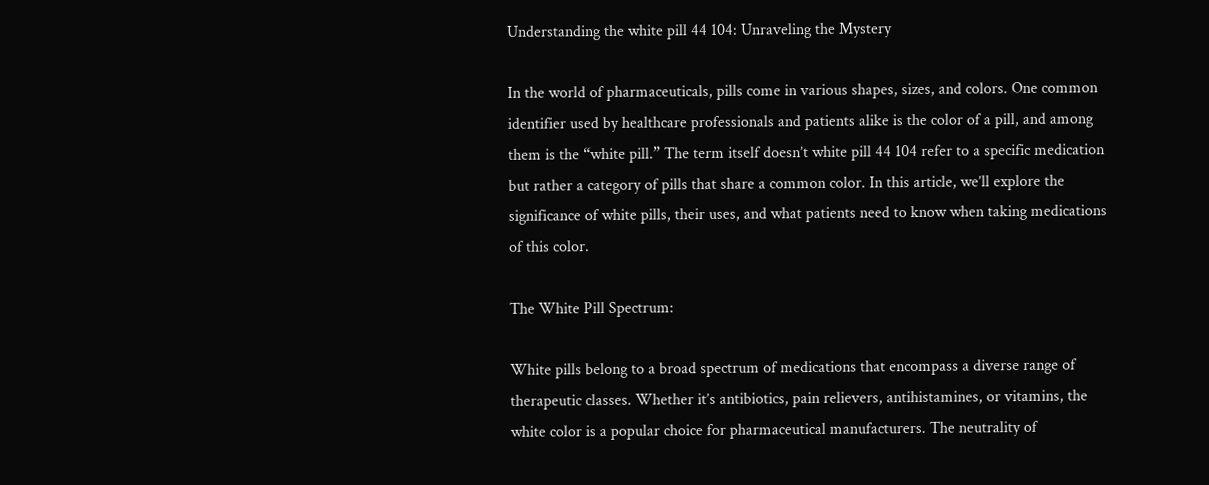Understanding the white pill 44 104: Unraveling the Mystery

In the world of pharmaceuticals, pills come in various shapes, sizes, and colors. One common identifier used by healthcare professionals and patients alike is the color of a pill, and among them is the “white pill.” The term itself doesn’t white pill 44 104 refer to a specific medication but rather a category of pills that share a common color. In this article, we’ll explore the significance of white pills, their uses, and what patients need to know when taking medications of this color.

The White Pill Spectrum:

White pills belong to a broad spectrum of medications that encompass a diverse range of therapeutic classes. Whether it’s antibiotics, pain relievers, antihistamines, or vitamins, the white color is a popular choice for pharmaceutical manufacturers. The neutrality of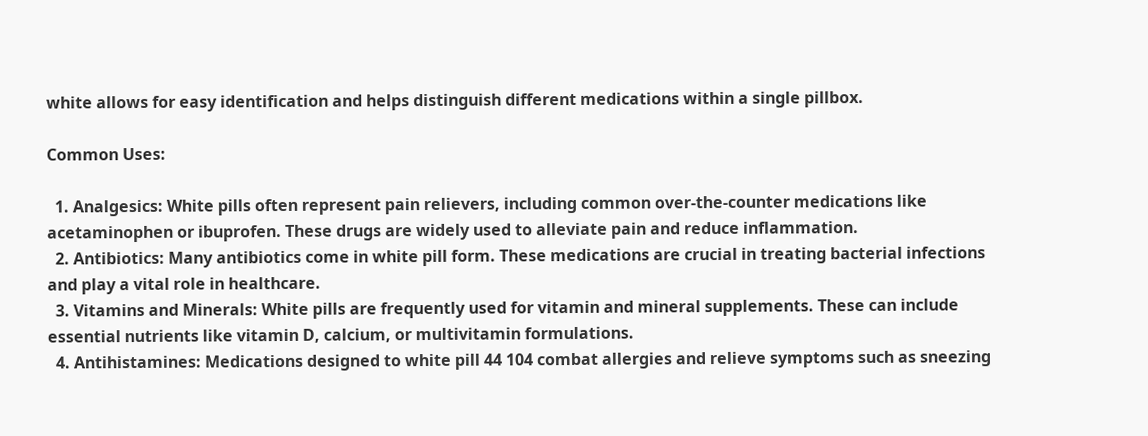white allows for easy identification and helps distinguish different medications within a single pillbox.

Common Uses:

  1. Analgesics: White pills often represent pain relievers, including common over-the-counter medications like acetaminophen or ibuprofen. These drugs are widely used to alleviate pain and reduce inflammation.
  2. Antibiotics: Many antibiotics come in white pill form. These medications are crucial in treating bacterial infections and play a vital role in healthcare.
  3. Vitamins and Minerals: White pills are frequently used for vitamin and mineral supplements. These can include essential nutrients like vitamin D, calcium, or multivitamin formulations.
  4. Antihistamines: Medications designed to white pill 44 104 combat allergies and relieve symptoms such as sneezing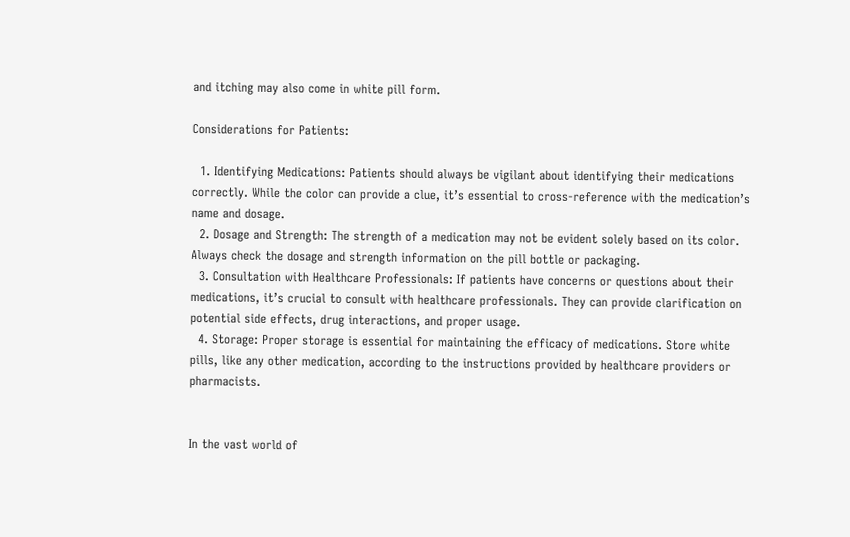and itching may also come in white pill form.

Considerations for Patients:

  1. Identifying Medications: Patients should always be vigilant about identifying their medications correctly. While the color can provide a clue, it’s essential to cross-reference with the medication’s name and dosage.
  2. Dosage and Strength: The strength of a medication may not be evident solely based on its color. Always check the dosage and strength information on the pill bottle or packaging.
  3. Consultation with Healthcare Professionals: If patients have concerns or questions about their medications, it’s crucial to consult with healthcare professionals. They can provide clarification on potential side effects, drug interactions, and proper usage.
  4. Storage: Proper storage is essential for maintaining the efficacy of medications. Store white pills, like any other medication, according to the instructions provided by healthcare providers or pharmacists.


In the vast world of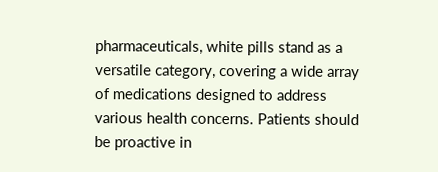pharmaceuticals, white pills stand as a versatile category, covering a wide array of medications designed to address various health concerns. Patients should be proactive in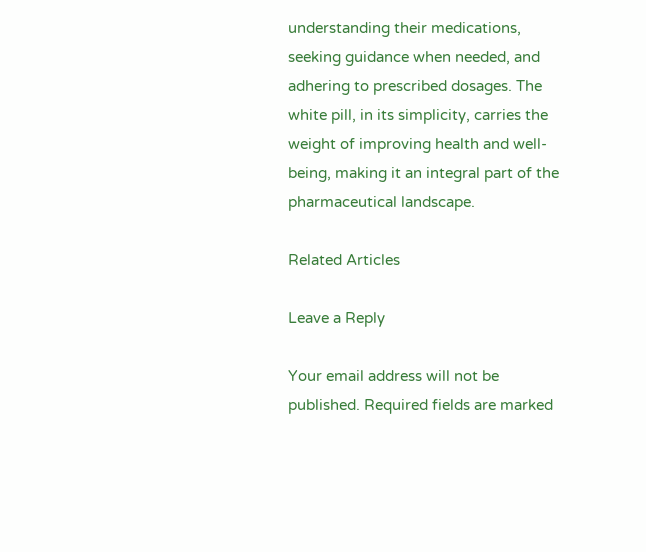understanding their medications, seeking guidance when needed, and adhering to prescribed dosages. The white pill, in its simplicity, carries the weight of improving health and well-being, making it an integral part of the pharmaceutical landscape.

Related Articles

Leave a Reply

Your email address will not be published. Required fields are marked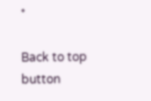*

Back to top button